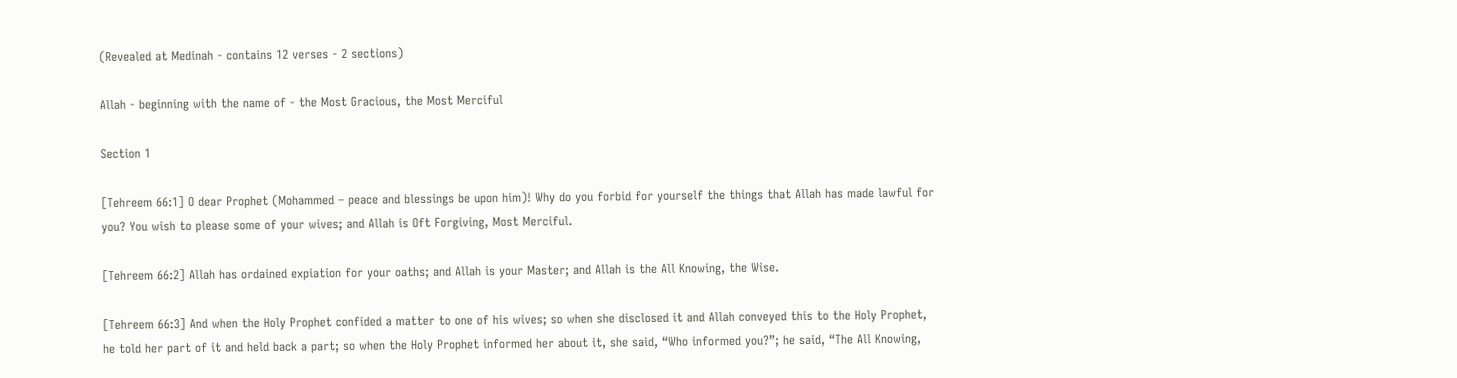(Revealed at Medinah - contains 12 verses - 2 sections)

Allah - beginning with the name of - the Most Gracious, the Most Merciful

Section 1

[Tehreem 66:1] O dear Prophet (Mohammed – peace and blessings be upon him)! Why do you forbid for yourself the things that Allah has made lawful for you? You wish to please some of your wives; and Allah is Oft Forgiving, Most Merciful.

[Tehreem 66:2] Allah has ordained expiation for your oaths; and Allah is your Master; and Allah is the All Knowing, the Wise.

[Tehreem 66:3] And when the Holy Prophet confided a matter to one of his wives; so when she disclosed it and Allah conveyed this to the Holy Prophet, he told her part of it and held back a part; so when the Holy Prophet informed her about it, she said, “Who informed you?”; he said, “The All Knowing,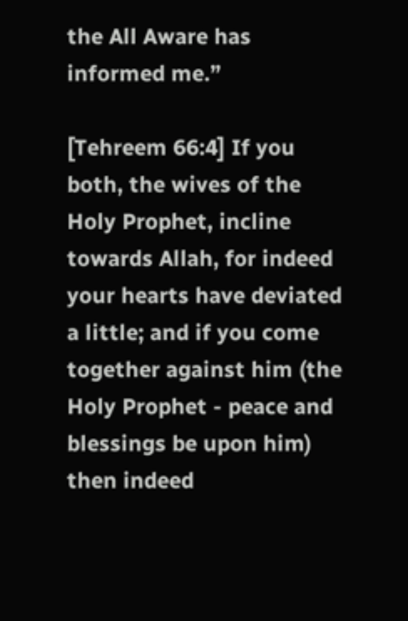the All Aware has informed me.”

[Tehreem 66:4] If you both, the wives of the Holy Prophet, incline towards Allah, for indeed your hearts have deviated a little; and if you come together against him (the Holy Prophet - peace and blessings be upon him) then indeed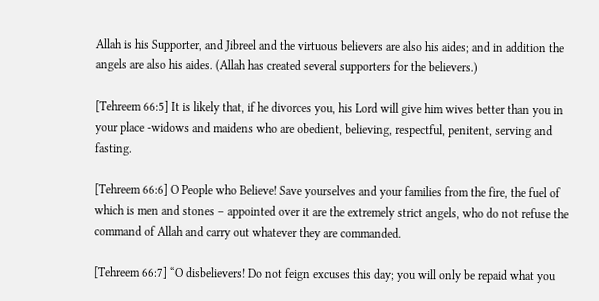Allah is his Supporter, and Jibreel and the virtuous believers are also his aides; and in addition the angels are also his aides. (Allah has created several supporters for the believers.)

[Tehreem 66:5] It is likely that, if he divorces you, his Lord will give him wives better than you in your place -widows and maidens who are obedient, believing, respectful, penitent, serving and fasting.

[Tehreem 66:6] O People who Believe! Save yourselves and your families from the fire, the fuel of which is men and stones – appointed over it are the extremely strict angels, who do not refuse the command of Allah and carry out whatever they are commanded.

[Tehreem 66:7] “O disbelievers! Do not feign excuses this day; you will only be repaid what you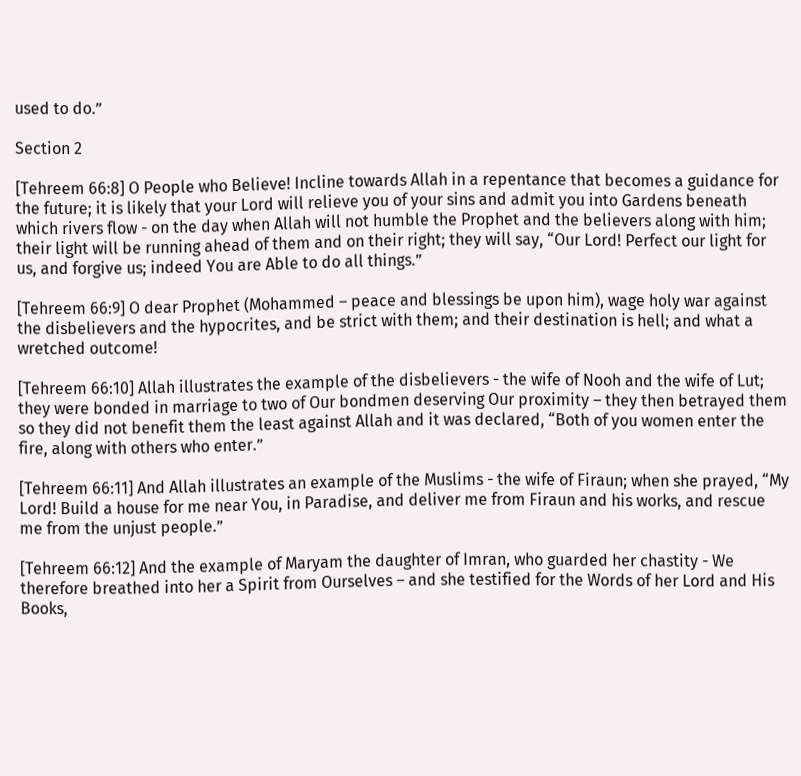used to do.”

Section 2

[Tehreem 66:8] O People who Believe! Incline towards Allah in a repentance that becomes a guidance for the future; it is likely that your Lord will relieve you of your sins and admit you into Gardens beneath which rivers flow - on the day when Allah will not humble the Prophet and the believers along with him; their light will be running ahead of them and on their right; they will say, “Our Lord! Perfect our light for us, and forgive us; indeed You are Able to do all things.”

[Tehreem 66:9] O dear Prophet (Mohammed – peace and blessings be upon him), wage holy war against the disbelievers and the hypocrites, and be strict with them; and their destination is hell; and what a wretched outcome!

[Tehreem 66:10] Allah illustrates the example of the disbelievers - the wife of Nooh and the wife of Lut; they were bonded in marriage to two of Our bondmen deserving Our proximity – they then betrayed them so they did not benefit them the least against Allah and it was declared, “Both of you women enter the fire, along with others who enter.”

[Tehreem 66:11] And Allah illustrates an example of the Muslims - the wife of Firaun; when she prayed, “My Lord! Build a house for me near You, in Paradise, and deliver me from Firaun and his works, and rescue me from the unjust people.”

[Tehreem 66:12] And the example of Maryam the daughter of Imran, who guarded her chastity - We therefore breathed into her a Spirit from Ourselves – and she testified for the Words of her Lord and His Books,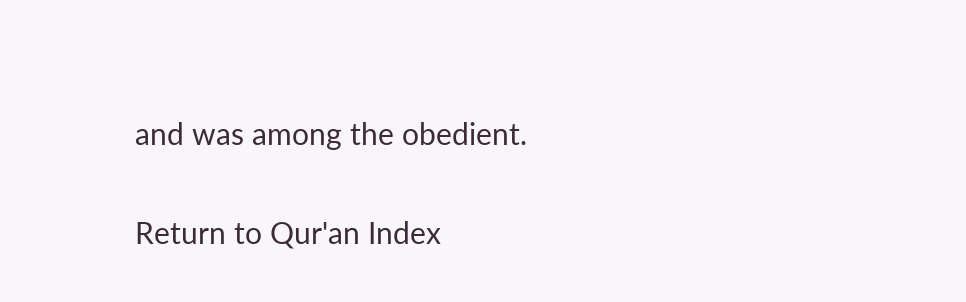and was among the obedient.


Return to Qur'an Index